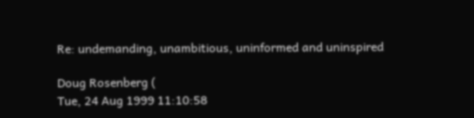Re: undemanding, unambitious, uninformed and uninspired

Doug Rosenberg (
Tue, 24 Aug 1999 11:10:58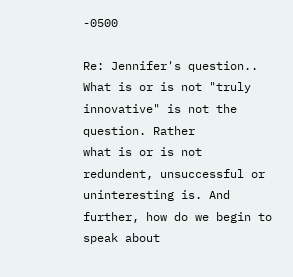-0500

Re: Jennifer's question..
What is or is not "truly innovative" is not the question. Rather
what is or is not redundent, unsuccessful or uninteresting is. And
further, how do we begin to speak about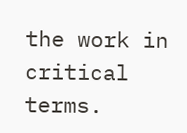the work in critical terms.